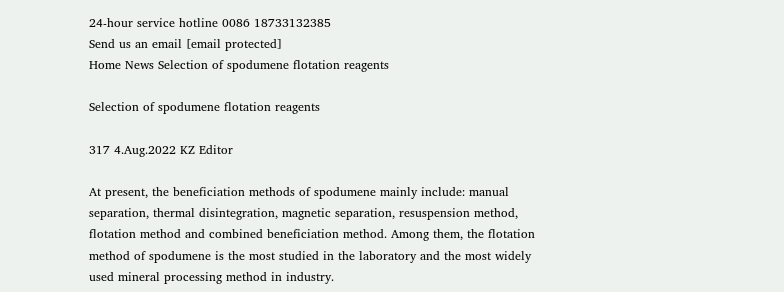24-hour service hotline 0086 18733132385
Send us an email [email protected]
Home News Selection of spodumene flotation reagents

Selection of spodumene flotation reagents

317 4.Aug.2022 KZ Editor

At present, the beneficiation methods of spodumene mainly include: manual separation, thermal disintegration, magnetic separation, resuspension method, flotation method and combined beneficiation method. Among them, the flotation method of spodumene is the most studied in the laboratory and the most widely used mineral processing method in industry.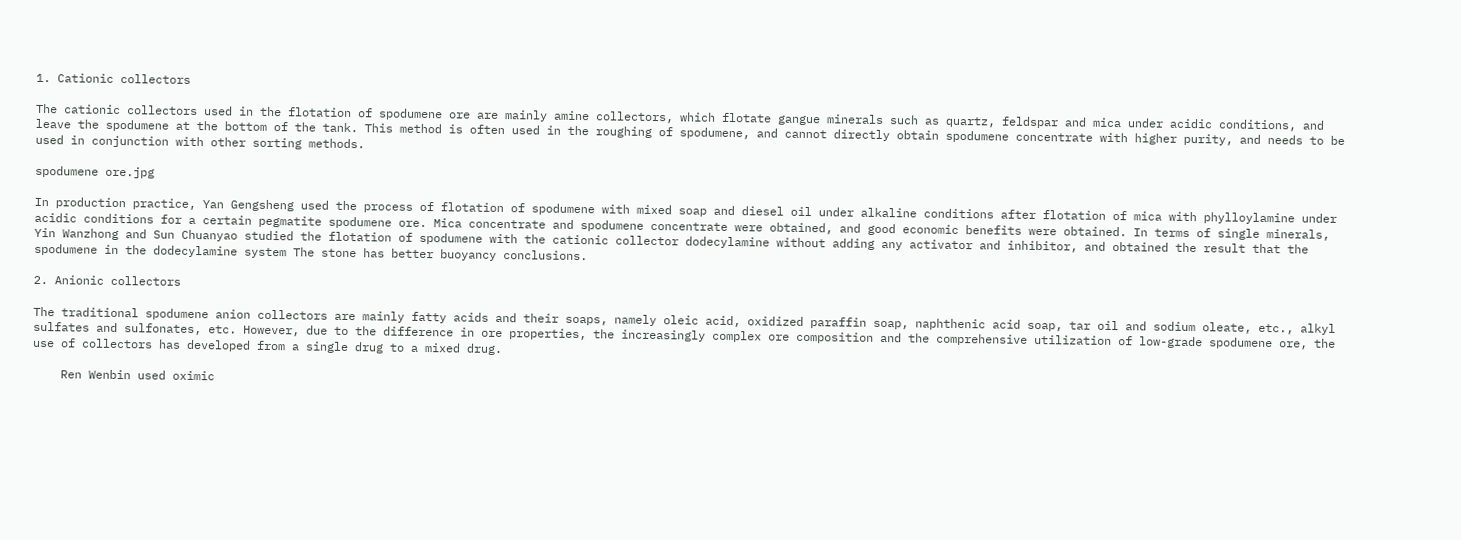1. Cationic collectors

The cationic collectors used in the flotation of spodumene ore are mainly amine collectors, which flotate gangue minerals such as quartz, feldspar and mica under acidic conditions, and leave the spodumene at the bottom of the tank. This method is often used in the roughing of spodumene, and cannot directly obtain spodumene concentrate with higher purity, and needs to be used in conjunction with other sorting methods.

spodumene ore.jpg

In production practice, Yan Gengsheng used the process of flotation of spodumene with mixed soap and diesel oil under alkaline conditions after flotation of mica with phylloylamine under acidic conditions for a certain pegmatite spodumene ore. Mica concentrate and spodumene concentrate were obtained, and good economic benefits were obtained. In terms of single minerals, Yin Wanzhong and Sun Chuanyao studied the flotation of spodumene with the cationic collector dodecylamine without adding any activator and inhibitor, and obtained the result that the spodumene in the dodecylamine system The stone has better buoyancy conclusions.

2. Anionic collectors

The traditional spodumene anion collectors are mainly fatty acids and their soaps, namely oleic acid, oxidized paraffin soap, naphthenic acid soap, tar oil and sodium oleate, etc., alkyl sulfates and sulfonates, etc. However, due to the difference in ore properties, the increasingly complex ore composition and the comprehensive utilization of low-grade spodumene ore, the use of collectors has developed from a single drug to a mixed drug.

    Ren Wenbin used oximic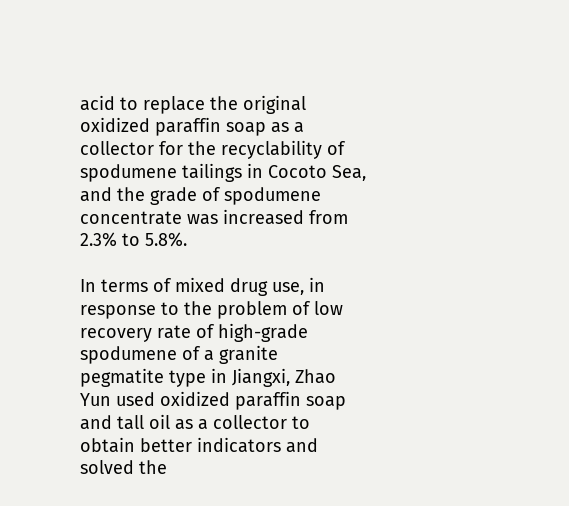acid to replace the original oxidized paraffin soap as a collector for the recyclability of spodumene tailings in Cocoto Sea, and the grade of spodumene concentrate was increased from 2.3% to 5.8%.

In terms of mixed drug use, in response to the problem of low recovery rate of high-grade spodumene of a granite pegmatite type in Jiangxi, Zhao Yun used oxidized paraffin soap and tall oil as a collector to obtain better indicators and solved the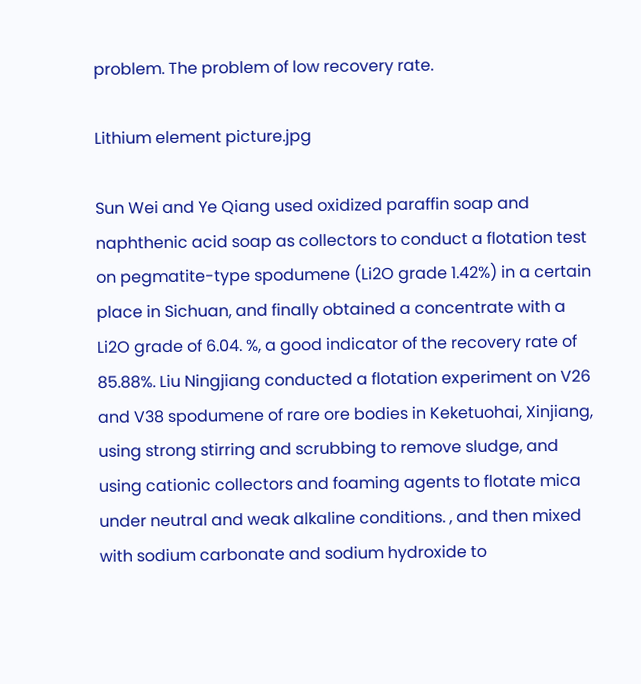problem. The problem of low recovery rate.

Lithium element picture.jpg

Sun Wei and Ye Qiang used oxidized paraffin soap and naphthenic acid soap as collectors to conduct a flotation test on pegmatite-type spodumene (Li2O grade 1.42%) in a certain place in Sichuan, and finally obtained a concentrate with a Li2O grade of 6.04. %, a good indicator of the recovery rate of 85.88%. Liu Ningjiang conducted a flotation experiment on V26 and V38 spodumene of rare ore bodies in Keketuohai, Xinjiang, using strong stirring and scrubbing to remove sludge, and using cationic collectors and foaming agents to flotate mica under neutral and weak alkaline conditions. , and then mixed with sodium carbonate and sodium hydroxide to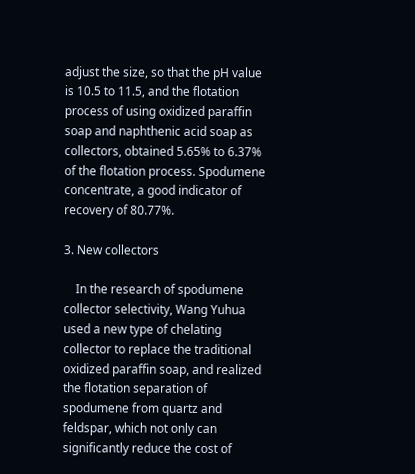adjust the size, so that the pH value is 10.5 to 11.5, and the flotation process of using oxidized paraffin soap and naphthenic acid soap as collectors, obtained 5.65% to 6.37% of the flotation process. Spodumene concentrate, a good indicator of recovery of 80.77%.

3. New collectors

    In the research of spodumene collector selectivity, Wang Yuhua used a new type of chelating collector to replace the traditional oxidized paraffin soap, and realized the flotation separation of spodumene from quartz and feldspar, which not only can significantly reduce the cost of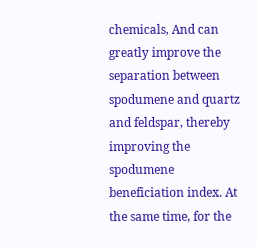chemicals, And can greatly improve the separation between spodumene and quartz and feldspar, thereby improving the spodumene beneficiation index. At the same time, for the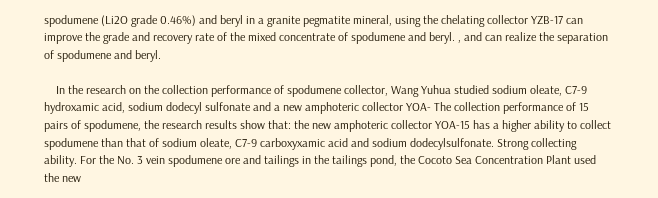spodumene (Li2O grade 0.46%) and beryl in a granite pegmatite mineral, using the chelating collector YZB-17 can improve the grade and recovery rate of the mixed concentrate of spodumene and beryl. , and can realize the separation of spodumene and beryl.

    In the research on the collection performance of spodumene collector, Wang Yuhua studied sodium oleate, C7-9 hydroxamic acid, sodium dodecyl sulfonate and a new amphoteric collector YOA- The collection performance of 15 pairs of spodumene, the research results show that: the new amphoteric collector YOA-15 has a higher ability to collect spodumene than that of sodium oleate, C7-9 carboxyxamic acid and sodium dodecylsulfonate. Strong collecting ability. For the No. 3 vein spodumene ore and tailings in the tailings pond, the Cocoto Sea Concentration Plant used the new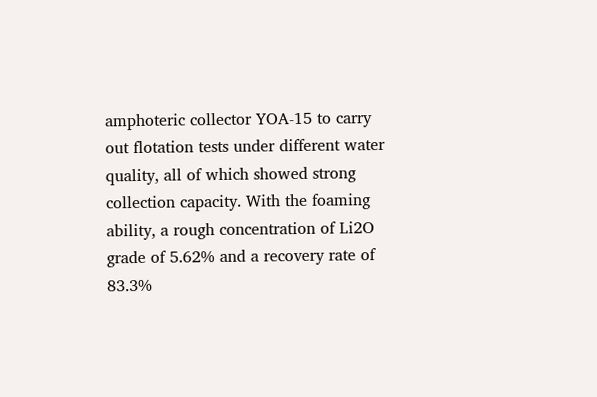amphoteric collector YOA-15 to carry out flotation tests under different water quality, all of which showed strong collection capacity. With the foaming ability, a rough concentration of Li2O grade of 5.62% and a recovery rate of 83.3%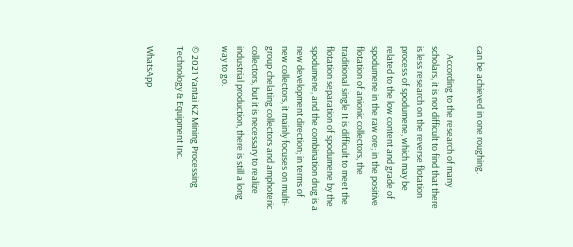can be achieved in one roughing.

    According to the research of many scholars, it is not difficult to find that there is less research on the reverse flotation process of spodumene, which may be related to the low content and grade of spodumene in the raw ore; in the positive flotation of anionic collectors, the traditional single It is difficult to meet the flotation separation of spodumene by the spodumene, and the combination drug is a new development direction; in terms of new collectors, it mainly focuses on multi-group chelating collectors and amphoteric collectors, but it is necessary to realize industrial production, there is still a long way to go.

© 2021 Yantai KZ Mining Processing Technology & Equipment Inc.

WhatsApp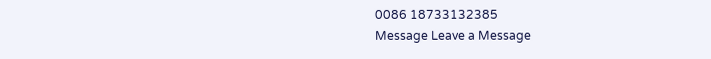0086 18733132385
Message Leave a Message